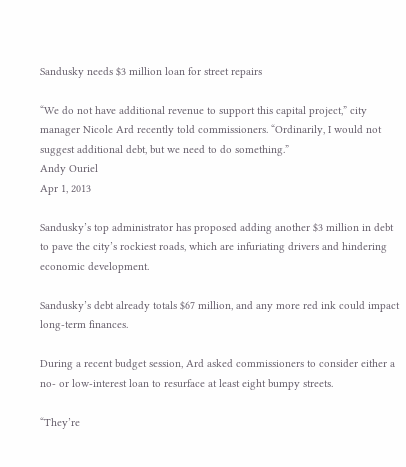Sandusky needs $3 million loan for street repairs

“We do not have additional revenue to support this capital project,” city manager Nicole Ard recently told commissioners. “Ordinarily, I would not suggest additional debt, but we need to do something.”
Andy Ouriel
Apr 1, 2013

Sandusky’s top administrator has proposed adding another $3 million in debt to pave the city’s rockiest roads, which are infuriating drivers and hindering economic development.

Sandusky’s debt already totals $67 million, and any more red ink could impact long-term finances.

During a recent budget session, Ard asked commissioners to consider either a no- or low-interest loan to resurface at least eight bumpy streets.

“They’re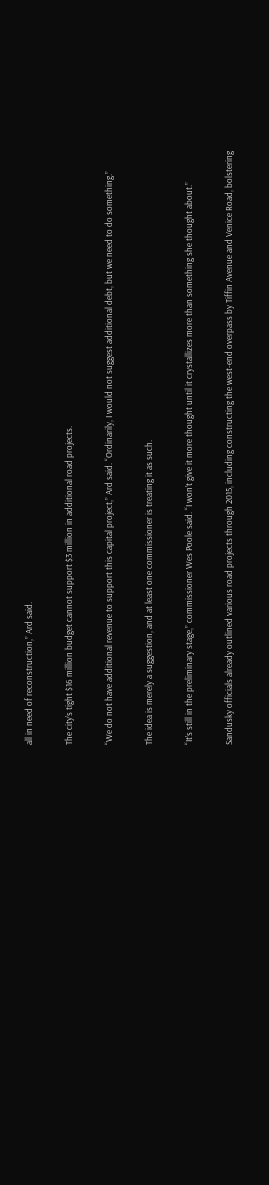all in need of reconstruction,” Ard said.

The city’s tight $16 million budget cannot support $3 million in additional road projects.

“We do not have additional revenue to support this capital project,” Ard said. “Ordinarily, I would not suggest additional debt, but we need to do something.”

The idea is merely a suggestion, and at least one commissioner is treating it as such.

“It’s still in the preliminary stage,” commissioner Wes Poole said. “I won’t give it more thought until it crystallizes more than something she thought about.”

Sandusky officials already outlined various road projects through 2015, including constructing the west-end overpass by Tiffin Avenue and Venice Road, bolstering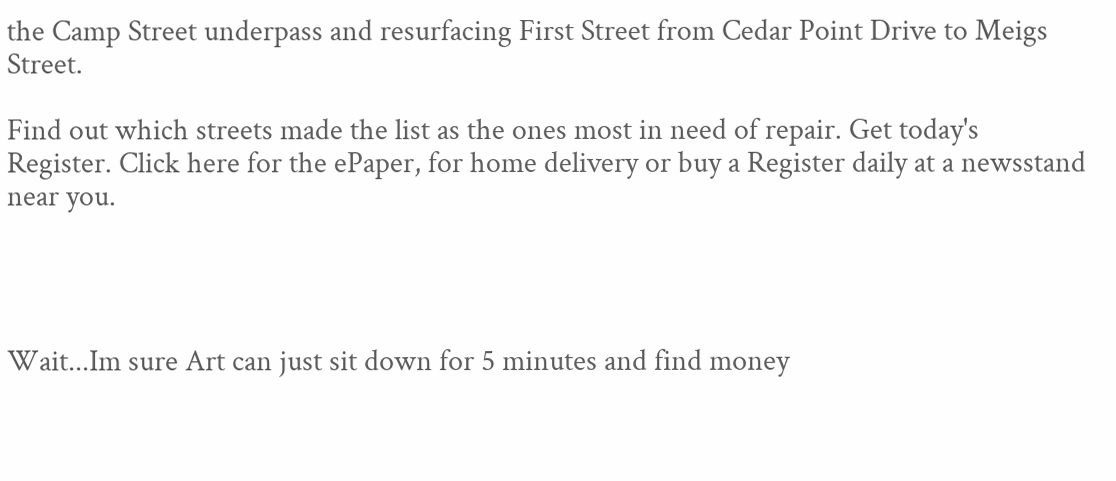the Camp Street underpass and resurfacing First Street from Cedar Point Drive to Meigs Street.

Find out which streets made the list as the ones most in need of repair. Get today's Register. Click here for the ePaper, for home delivery or buy a Register daily at a newsstand near you.




Wait...Im sure Art can just sit down for 5 minutes and find money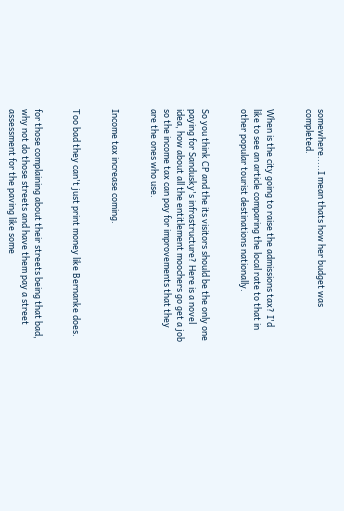somewhere.....I mean thats how her budget was completed.


When is the city going to raise the admissions tax? I'd like to see an article comparing the local rate to that in other popular tourist destinations nationally.


So you think CP and the its visitors should be the only one paying for Sandusky's infrastructure? Here is a novel idea, how about all the entitlement moochers go get a job so the income tax can pay for improvements that they are the ones who use.


Income tax increase coming.


Too bad they can't just print money like Bernanke does.


for those complaining about their streets being that bad, why not do those streets and have them pay a street assessment for the paving like some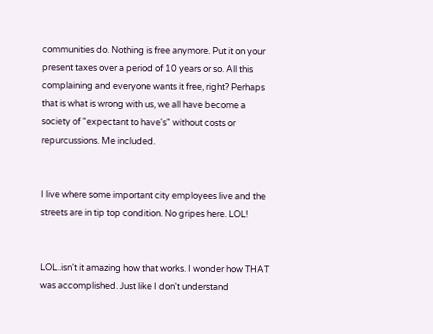communities do. Nothing is free anymore. Put it on your present taxes over a period of 10 years or so. All this complaining and everyone wants it free, right? Perhaps that is what is wrong with us, we all have become a society of "expectant to have's" without costs or repurcussions. Me included.


I live where some important city employees live and the streets are in tip top condition. No gripes here. LOL!


LOL..isn't it amazing how that works. I wonder how THAT was accomplished. Just like I don't understand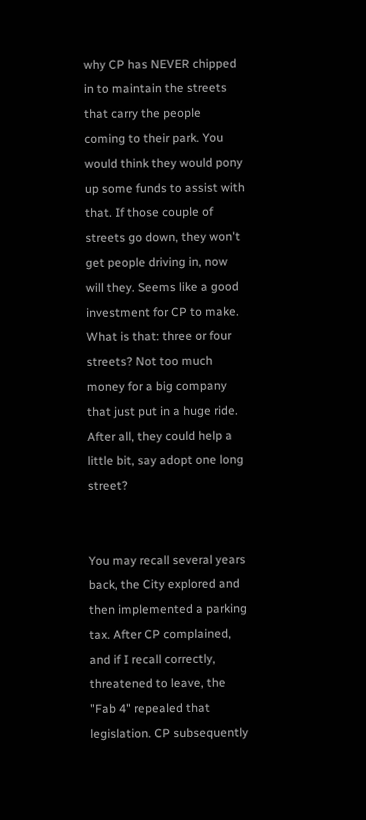why CP has NEVER chipped in to maintain the streets that carry the people coming to their park. You would think they would pony up some funds to assist with that. If those couple of streets go down, they won't get people driving in, now will they. Seems like a good investment for CP to make. What is that: three or four streets? Not too much money for a big company that just put in a huge ride. After all, they could help a little bit, say adopt one long street?


You may recall several years back, the City explored and then implemented a parking tax. After CP complained, and if I recall correctly, threatened to leave, the "Fab 4" repealed that legislation. CP subsequently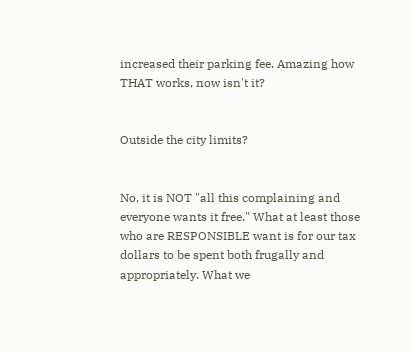increased their parking fee. Amazing how THAT works, now isn't it?


Outside the city limits?


No, it is NOT "all this complaining and everyone wants it free." What at least those who are RESPONSIBLE want is for our tax dollars to be spent both frugally and appropriately. What we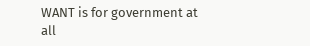WANT is for government at all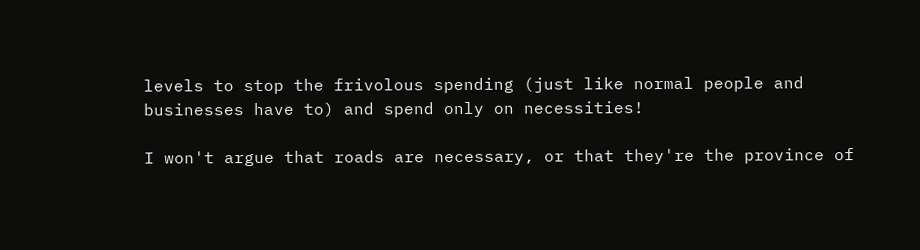levels to stop the frivolous spending (just like normal people and businesses have to) and spend only on necessities!

I won't argue that roads are necessary, or that they're the province of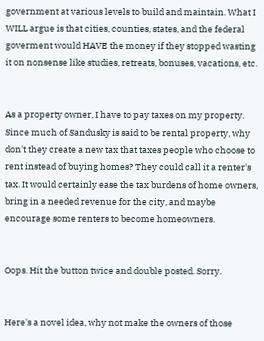government at various levels to build and maintain. What I WILL argue is that cities, counties, states, and the federal goverment would HAVE the money if they stopped wasting it on nonsense like studies, retreats, bonuses, vacations, etc.


As a property owner, I have to pay taxes on my property. Since much of Sandusky is said to be rental property, why don't they create a new tax that taxes people who choose to rent instead of buying homes? They could call it a renter's tax. It would certainly ease the tax burdens of home owners, bring in a needed revenue for the city, and maybe encourage some renters to become homeowners.


Oops. Hit the button twice and double posted. Sorry.


Here's a novel idea, why not make the owners of those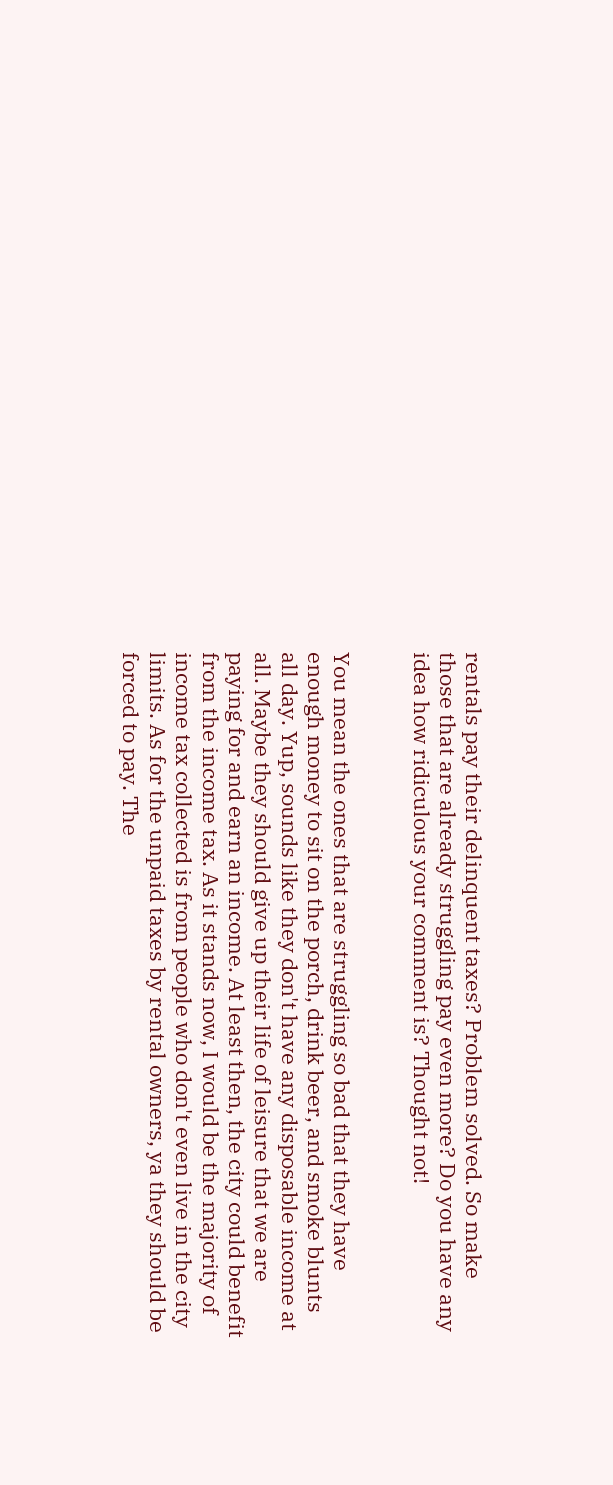rentals pay their delinquent taxes? Problem solved. So make those that are already struggling pay even more? Do you have any idea how ridiculous your comment is? Thought not!


You mean the ones that are struggling so bad that they have enough money to sit on the porch, drink beer, and smoke blunts all day. Yup, sounds like they don't have any disposable income at all. Maybe they should give up their life of leisure that we are paying for and earn an income. At least then, the city could benefit from the income tax. As it stands now, I would be the majority of income tax collected is from people who don't even live in the city limits. As for the unpaid taxes by rental owners, ya they should be forced to pay. The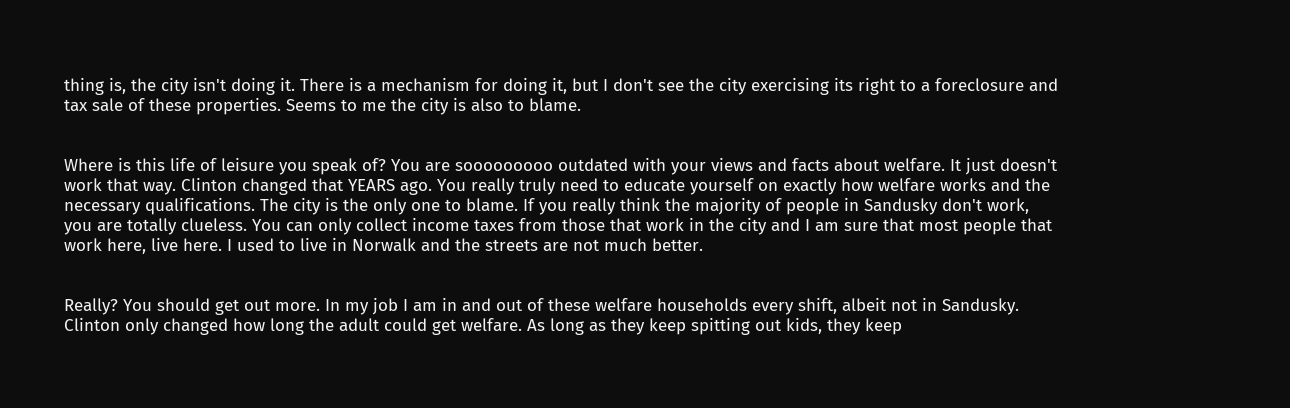thing is, the city isn't doing it. There is a mechanism for doing it, but I don't see the city exercising its right to a foreclosure and tax sale of these properties. Seems to me the city is also to blame.


Where is this life of leisure you speak of? You are sooooooooo outdated with your views and facts about welfare. It just doesn't work that way. Clinton changed that YEARS ago. You really truly need to educate yourself on exactly how welfare works and the necessary qualifications. The city is the only one to blame. If you really think the majority of people in Sandusky don't work, you are totally clueless. You can only collect income taxes from those that work in the city and I am sure that most people that work here, live here. I used to live in Norwalk and the streets are not much better.


Really? You should get out more. In my job I am in and out of these welfare households every shift, albeit not in Sandusky. Clinton only changed how long the adult could get welfare. As long as they keep spitting out kids, they keep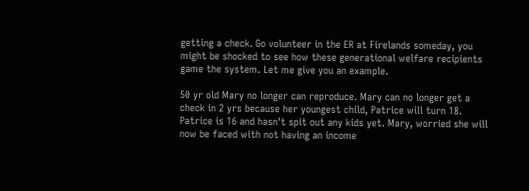getting a check. Go volunteer in the ER at Firelands someday, you might be shocked to see how these generational welfare recipients game the system. Let me give you an example.

50 yr old Mary no longer can reproduce. Mary can no longer get a check in 2 yrs because her youngest child, Patrice will turn 18. Patrice is 16 and hasn't spit out any kids yet. Mary, worried she will now be faced with not having an income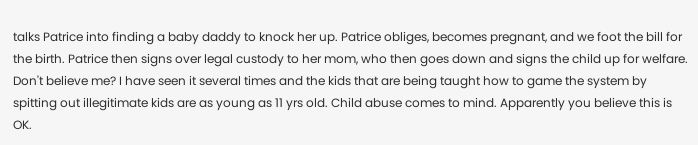talks Patrice into finding a baby daddy to knock her up. Patrice obliges, becomes pregnant, and we foot the bill for the birth. Patrice then signs over legal custody to her mom, who then goes down and signs the child up for welfare. Don't believe me? I have seen it several times and the kids that are being taught how to game the system by spitting out illegitimate kids are as young as 11 yrs old. Child abuse comes to mind. Apparently you believe this is OK.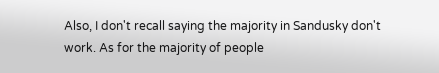Also, I don't recall saying the majority in Sandusky don't work. As for the majority of people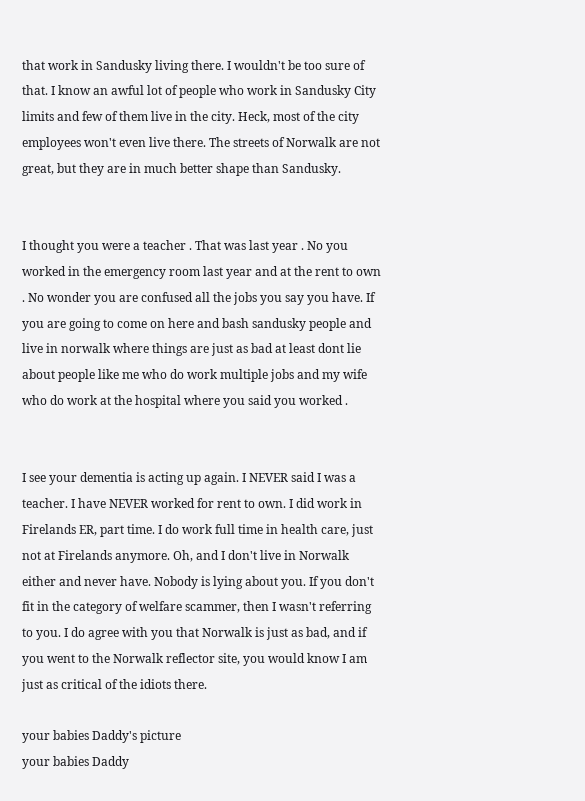that work in Sandusky living there. I wouldn't be too sure of that. I know an awful lot of people who work in Sandusky City limits and few of them live in the city. Heck, most of the city employees won't even live there. The streets of Norwalk are not great, but they are in much better shape than Sandusky.


I thought you were a teacher . That was last year . No you worked in the emergency room last year and at the rent to own . No wonder you are confused all the jobs you say you have. If you are going to come on here and bash sandusky people and live in norwalk where things are just as bad at least dont lie about people like me who do work multiple jobs and my wife who do work at the hospital where you said you worked .


I see your dementia is acting up again. I NEVER said I was a teacher. I have NEVER worked for rent to own. I did work in Firelands ER, part time. I do work full time in health care, just not at Firelands anymore. Oh, and I don't live in Norwalk either and never have. Nobody is lying about you. If you don't fit in the category of welfare scammer, then I wasn't referring to you. I do agree with you that Norwalk is just as bad, and if you went to the Norwalk reflector site, you would know I am just as critical of the idiots there.

your babies Daddy's picture
your babies Daddy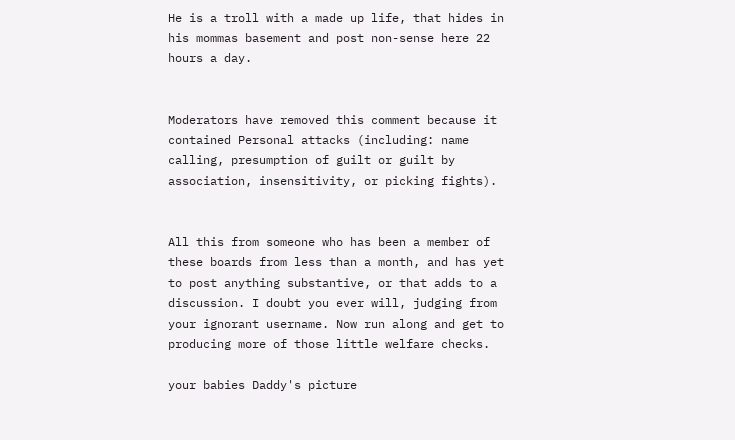He is a troll with a made up life, that hides in his mommas basement and post non-sense here 22 hours a day.


Moderators have removed this comment because it contained Personal attacks (including: name calling, presumption of guilt or guilt by association, insensitivity, or picking fights).


All this from someone who has been a member of these boards from less than a month, and has yet to post anything substantive, or that adds to a discussion. I doubt you ever will, judging from your ignorant username. Now run along and get to producing more of those little welfare checks.

your babies Daddy's picture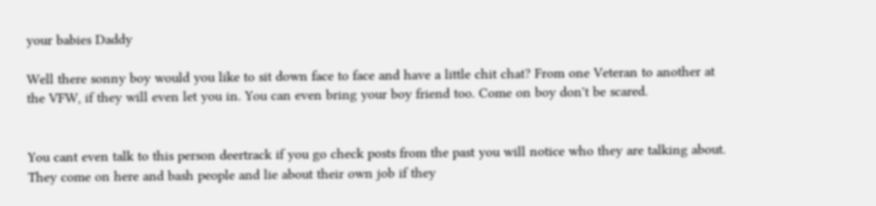your babies Daddy

Well there sonny boy would you like to sit down face to face and have a little chit chat? From one Veteran to another at the VFW, if they will even let you in. You can even bring your boy friend too. Come on boy don't be scared.


You cant even talk to this person deertrack if you go check posts from the past you will notice who they are talking about. They come on here and bash people and lie about their own job if they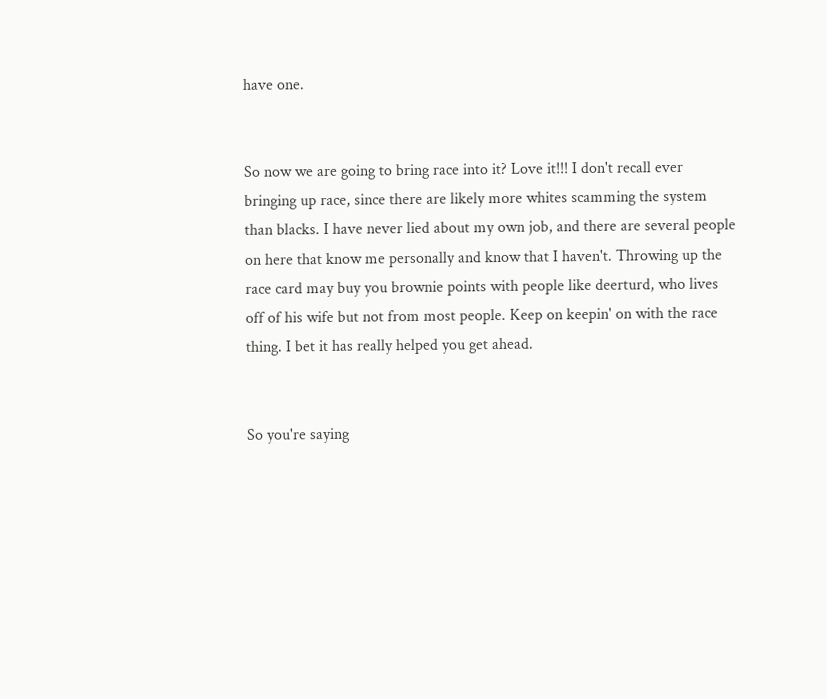have one.


So now we are going to bring race into it? Love it!!! I don't recall ever bringing up race, since there are likely more whites scamming the system than blacks. I have never lied about my own job, and there are several people on here that know me personally and know that I haven't. Throwing up the race card may buy you brownie points with people like deerturd, who lives off of his wife but not from most people. Keep on keepin' on with the race thing. I bet it has really helped you get ahead.


So you're saying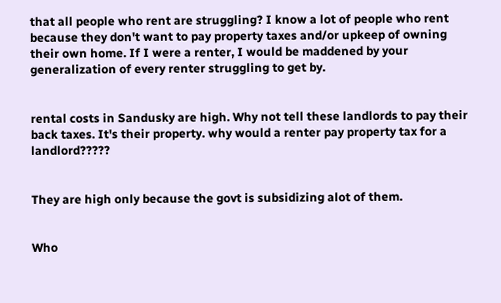that all people who rent are struggling? I know a lot of people who rent because they don't want to pay property taxes and/or upkeep of owning their own home. If I were a renter, I would be maddened by your generalization of every renter struggling to get by.


rental costs in Sandusky are high. Why not tell these landlords to pay their back taxes. It's their property. why would a renter pay property tax for a landlord?????


They are high only because the govt is subsidizing alot of them.


Who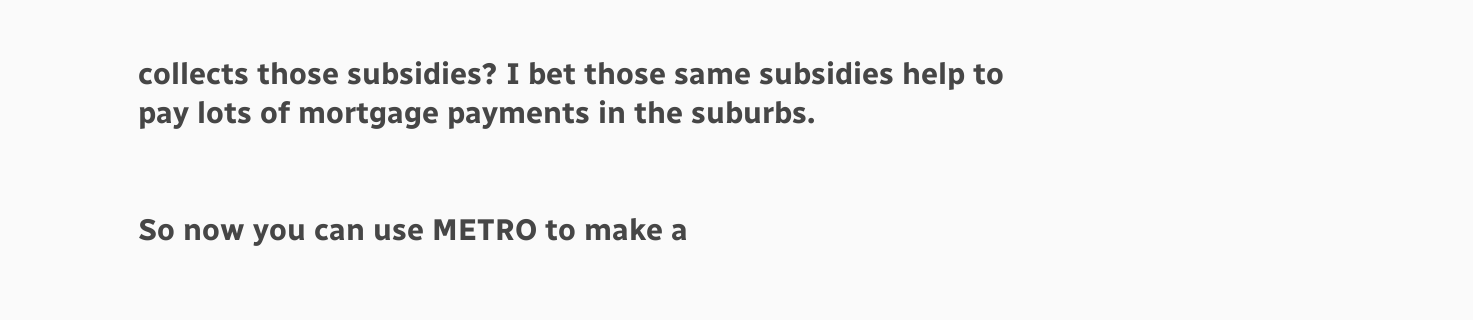collects those subsidies? I bet those same subsidies help to pay lots of mortgage payments in the suburbs.


So now you can use METRO to make a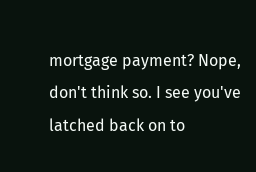mortgage payment? Nope, don't think so. I see you've latched back on to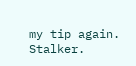my tip again. Stalker.